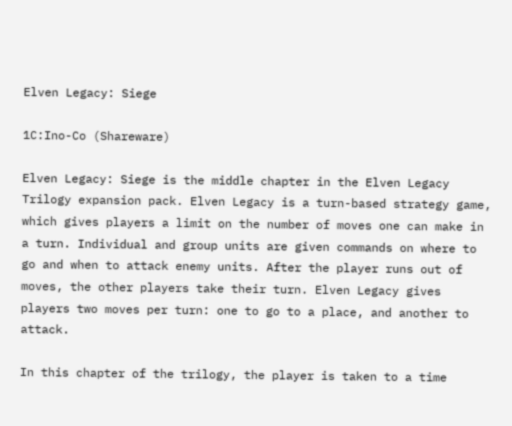Elven Legacy: Siege

1C:Ino-Co (Shareware)

Elven Legacy: Siege is the middle chapter in the Elven Legacy Trilogy expansion pack. Elven Legacy is a turn-based strategy game, which gives players a limit on the number of moves one can make in a turn. Individual and group units are given commands on where to go and when to attack enemy units. After the player runs out of moves, the other players take their turn. Elven Legacy gives players two moves per turn: one to go to a place, and another to attack.

In this chapter of the trilogy, the player is taken to a time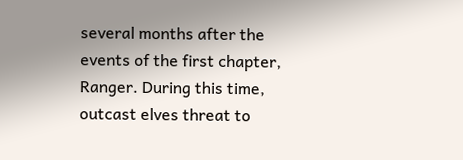several months after the events of the first chapter, Ranger. During this time, outcast elves threat to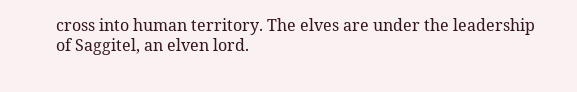cross into human territory. The elves are under the leadership of Saggitel, an elven lord.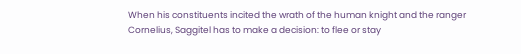When his constituents incited the wrath of the human knight and the ranger Cornelius, Saggitel has to make a decision: to flee or stay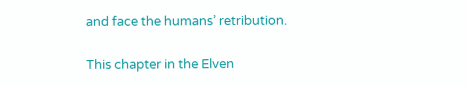and face the humans’ retribution.

This chapter in the Elven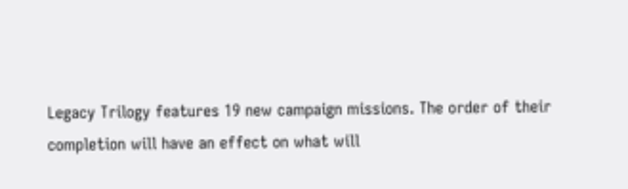Legacy Trilogy features 19 new campaign missions. The order of their completion will have an effect on what will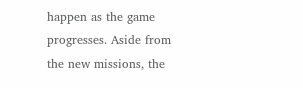happen as the game progresses. Aside from the new missions, the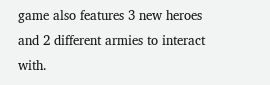game also features 3 new heroes and 2 different armies to interact with.